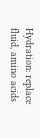Hydration: replace fluid, amino acids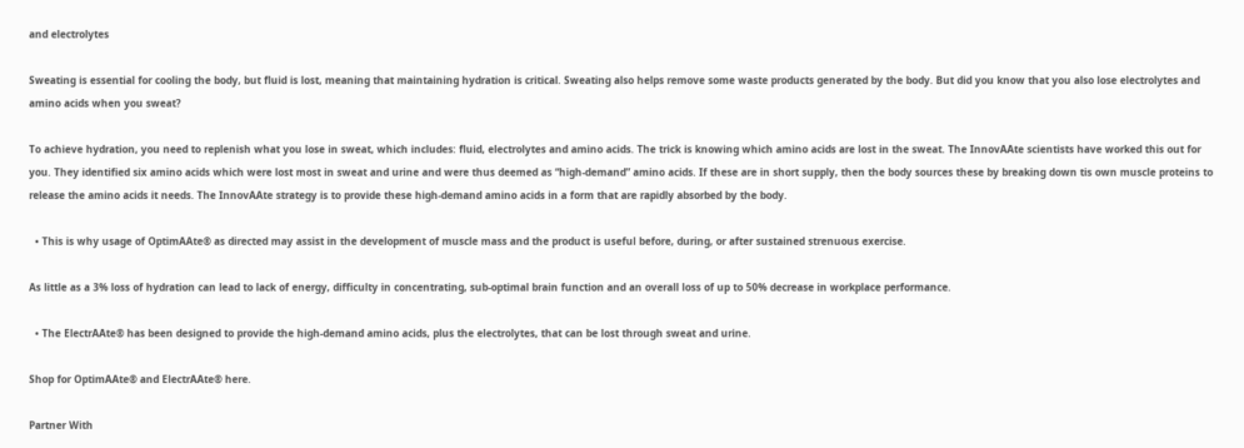and electrolytes

Sweating is essential for cooling the body, but fluid is lost, meaning that maintaining hydration is critical. Sweating also helps remove some waste products generated by the body. But did you know that you also lose electrolytes and amino acids when you sweat?

To achieve hydration, you need to replenish what you lose in sweat, which includes: fluid, electrolytes and amino acids. The trick is knowing which amino acids are lost in the sweat. The InnovAAte scientists have worked this out for you. They identified six amino acids which were lost most in sweat and urine and were thus deemed as “high-demand” amino acids. If these are in short supply, then the body sources these by breaking down tis own muscle proteins to release the amino acids it needs. The InnovAAte strategy is to provide these high-demand amino acids in a form that are rapidly absorbed by the body.

  • This is why usage of OptimAAte® as directed may assist in the development of muscle mass and the product is useful before, during, or after sustained strenuous exercise.

As little as a 3% loss of hydration can lead to lack of energy, difficulty in concentrating, sub-optimal brain function and an overall loss of up to 50% decrease in workplace performance.

  • The ElectrAAte® has been designed to provide the high-demand amino acids, plus the electrolytes, that can be lost through sweat and urine.

Shop for OptimAAte® and ElectrAAte® here.

Partner With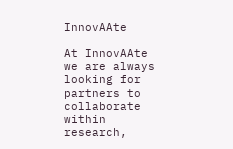InnovAAte

At InnovAAte we are always looking for partners to collaborate within research,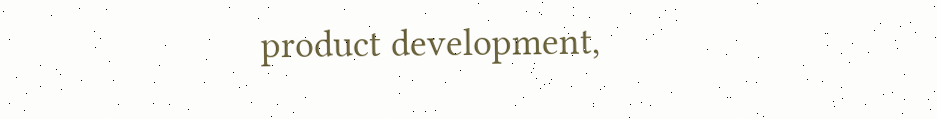product development,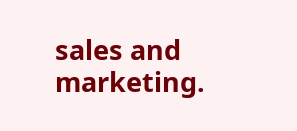sales and marketing.